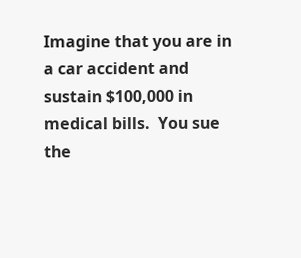Imagine that you are in a car accident and sustain $100,000 in medical bills.  You sue the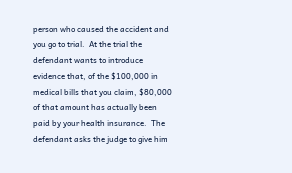person who caused the accident and you go to trial.  At the trial the defendant wants to introduce evidence that, of the $100,000 in medical bills that you claim, $80,000 of that amount has actually been paid by your health insurance.  The defendant asks the judge to give him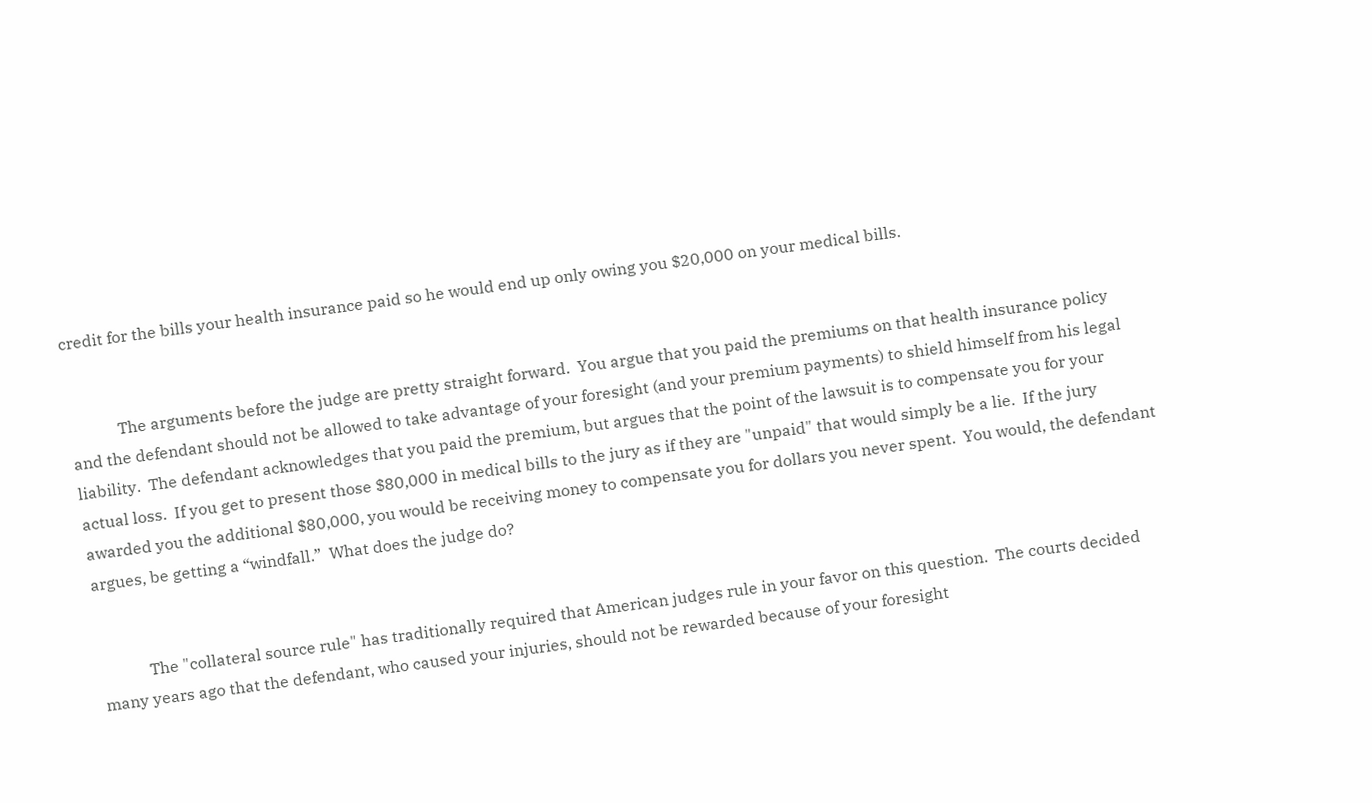credit for the bills your health insurance paid so he would end up only owing you $20,000 on your medical bills.


            The arguments before the judge are pretty straight forward.  You argue that you paid the premiums on that health insurance policy and the defendant should not be allowed to take advantage of your foresight (and your premium payments) to shield himself from his legal liability.  The defendant acknowledges that you paid the premium, but argues that the point of the lawsuit is to compensate you for your actual loss.  If you get to present those $80,000 in medical bills to the jury as if they are "unpaid" that would simply be a lie.  If the jury awarded you the additional $80,000, you would be receiving money to compensate you for dollars you never spent.  You would, the defendant argues, be getting a “windfall.”  What does the judge do?


            The "collateral source rule" has traditionally required that American judges rule in your favor on this question.  The courts decided many years ago that the defendant, who caused your injuries, should not be rewarded because of your foresight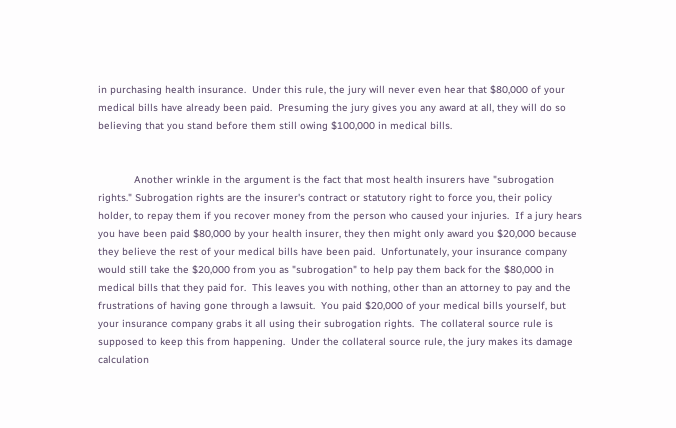in purchasing health insurance.  Under this rule, the jury will never even hear that $80,000 of your medical bills have already been paid.  Presuming the jury gives you any award at all, they will do so believing that you stand before them still owing $100,000 in medical bills.


            Another wrinkle in the argument is the fact that most health insurers have "subrogation rights." Subrogation rights are the insurer's contract or statutory right to force you, their policy holder, to repay them if you recover money from the person who caused your injuries.  If a jury hears you have been paid $80,000 by your health insurer, they then might only award you $20,000 because they believe the rest of your medical bills have been paid.  Unfortunately, your insurance company would still take the $20,000 from you as "subrogation" to help pay them back for the $80,000 in medical bills that they paid for.  This leaves you with nothing, other than an attorney to pay and the frustrations of having gone through a lawsuit.  You paid $20,000 of your medical bills yourself, but your insurance company grabs it all using their subrogation rights.  The collateral source rule is supposed to keep this from happening.  Under the collateral source rule, the jury makes its damage calculation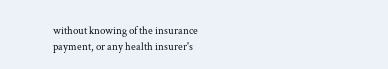without knowing of the insurance payment, or any health insurer's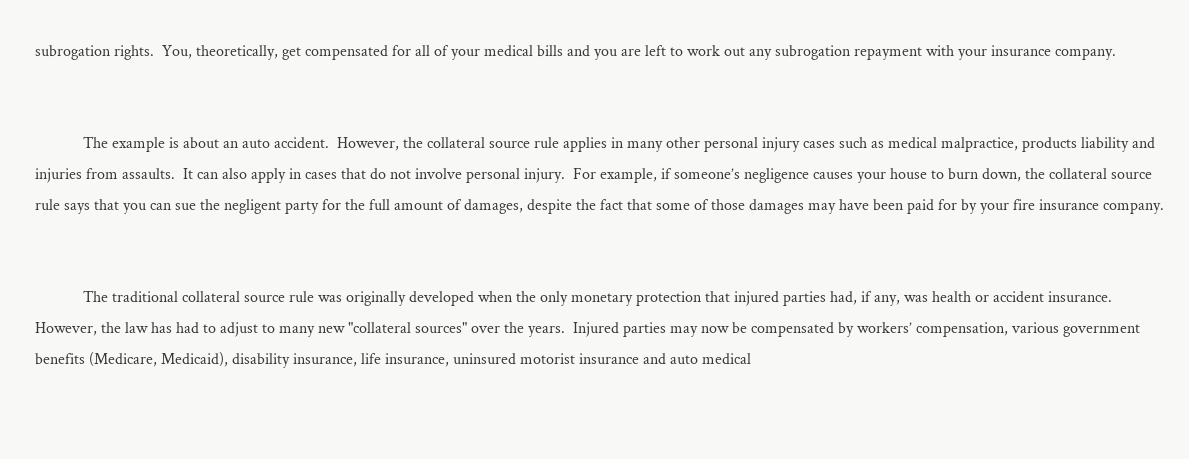subrogation rights.  You, theoretically, get compensated for all of your medical bills and you are left to work out any subrogation repayment with your insurance company.


            The example is about an auto accident.  However, the collateral source rule applies in many other personal injury cases such as medical malpractice, products liability and injuries from assaults.  It can also apply in cases that do not involve personal injury.  For example, if someone’s negligence causes your house to burn down, the collateral source rule says that you can sue the negligent party for the full amount of damages, despite the fact that some of those damages may have been paid for by your fire insurance company.


            The traditional collateral source rule was originally developed when the only monetary protection that injured parties had, if any, was health or accident insurance.  However, the law has had to adjust to many new "collateral sources" over the years.  Injured parties may now be compensated by workers’ compensation, various government benefits (Medicare, Medicaid), disability insurance, life insurance, uninsured motorist insurance and auto medical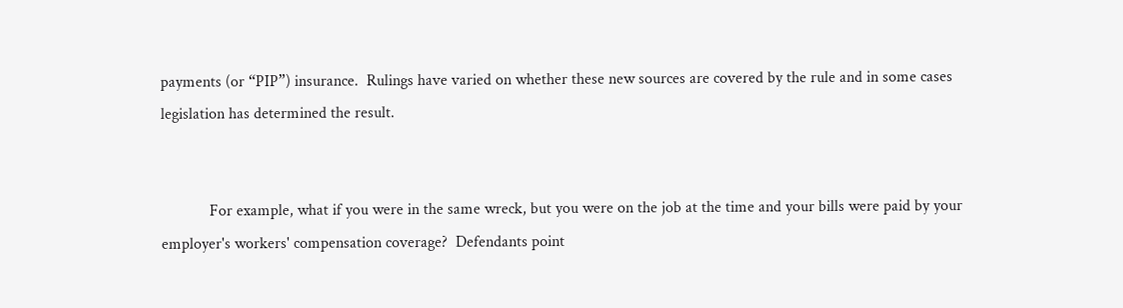payments (or “PIP”) insurance.  Rulings have varied on whether these new sources are covered by the rule and in some cases legislation has determined the result.


            For example, what if you were in the same wreck, but you were on the job at the time and your bills were paid by your employer's workers' compensation coverage?  Defendants point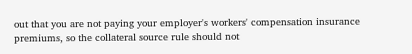out that you are not paying your employer's workers' compensation insurance premiums, so the collateral source rule should not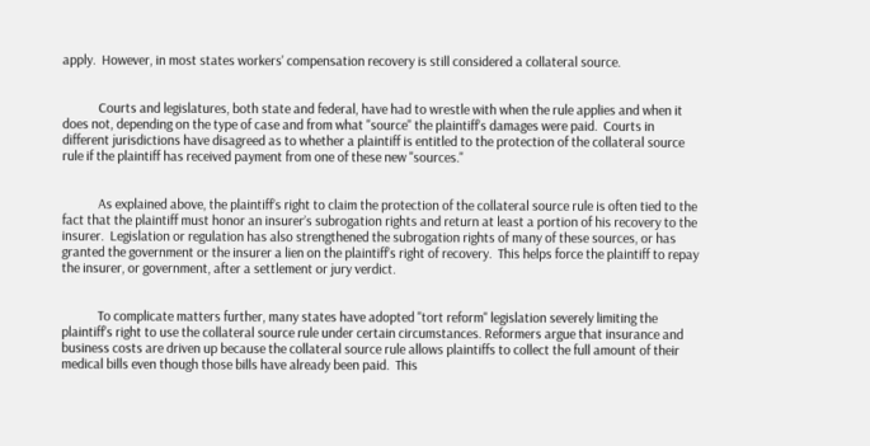apply.  However, in most states workers' compensation recovery is still considered a collateral source.


            Courts and legislatures, both state and federal, have had to wrestle with when the rule applies and when it does not, depending on the type of case and from what "source" the plaintiff's damages were paid.  Courts in different jurisdictions have disagreed as to whether a plaintiff is entitled to the protection of the collateral source rule if the plaintiff has received payment from one of these new "sources."


            As explained above, the plaintiff’s right to claim the protection of the collateral source rule is often tied to the fact that the plaintiff must honor an insurer’s subrogation rights and return at least a portion of his recovery to the insurer.  Legislation or regulation has also strengthened the subrogation rights of many of these sources, or has granted the government or the insurer a lien on the plaintiff's right of recovery.  This helps force the plaintiff to repay the insurer, or government, after a settlement or jury verdict.


            To complicate matters further, many states have adopted "tort reform" legislation severely limiting the plaintiff's right to use the collateral source rule under certain circumstances. Reformers argue that insurance and business costs are driven up because the collateral source rule allows plaintiffs to collect the full amount of their medical bills even though those bills have already been paid.  This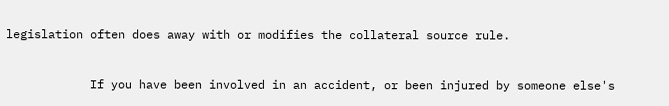legislation often does away with or modifies the collateral source rule.


            If you have been involved in an accident, or been injured by someone else's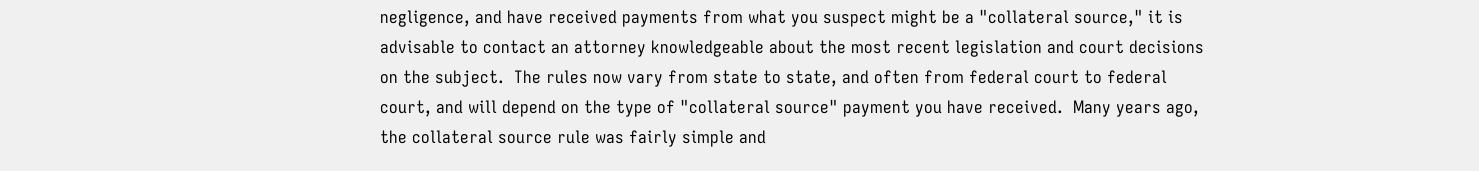negligence, and have received payments from what you suspect might be a "collateral source," it is advisable to contact an attorney knowledgeable about the most recent legislation and court decisions on the subject.  The rules now vary from state to state, and often from federal court to federal court, and will depend on the type of "collateral source" payment you have received.  Many years ago, the collateral source rule was fairly simple and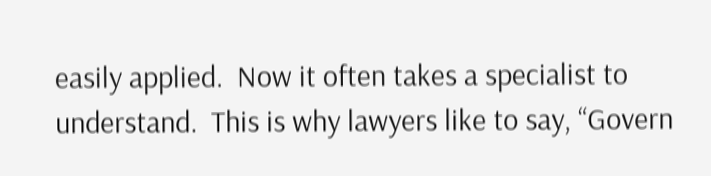easily applied.  Now it often takes a specialist to understand.  This is why lawyers like to say, “Govern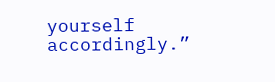yourself accordingly.”